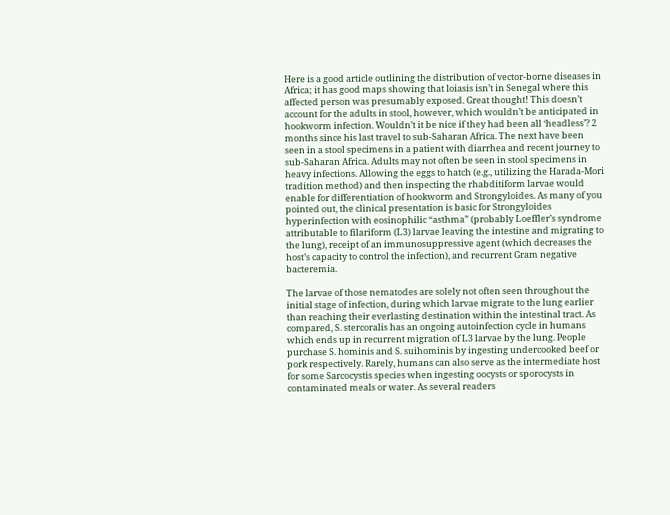Here is a good article outlining the distribution of vector-borne diseases in Africa; it has good maps showing that loiasis isn’t in Senegal where this affected person was presumably exposed. Great thought! This doesn’t account for the adults in stool, however, which wouldn’t be anticipated in hookworm infection. Wouldn’t it be nice if they had been all ‘headless’? 2 months since his last travel to sub-Saharan Africa. The next have been seen in a stool specimens in a patient with diarrhea and recent journey to sub-Saharan Africa. Adults may not often be seen in stool specimens in heavy infections. Allowing the eggs to hatch (e.g., utilizing the Harada-Mori tradition method) and then inspecting the rhabditiform larvae would enable for differentiation of hookworm and Strongyloides. As many of you pointed out, the clinical presentation is basic for Strongyloides hyperinfection with eosinophilic “asthma” (probably Loeffler’s syndrome attributable to filariform (L3) larvae leaving the intestine and migrating to the lung), receipt of an immunosuppressive agent (which decreases the host’s capacity to control the infection), and recurrent Gram negative bacteremia.

The larvae of those nematodes are solely not often seen throughout the initial stage of infection, during which larvae migrate to the lung earlier than reaching their everlasting destination within the intestinal tract. As compared, S. stercoralis has an ongoing autoinfection cycle in humans which ends up in recurrent migration of L3 larvae by the lung. People purchase S. hominis and S. suihominis by ingesting undercooked beef or pork respectively. Rarely, humans can also serve as the intermediate host for some Sarcocystis species when ingesting oocysts or sporocysts in contaminated meals or water. As several readers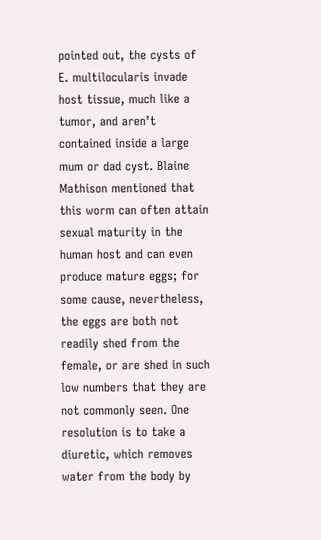pointed out, the cysts of E. multilocularis invade host tissue, much like a tumor, and aren’t contained inside a large mum or dad cyst. Blaine Mathison mentioned that this worm can often attain sexual maturity in the human host and can even produce mature eggs; for some cause, nevertheless, the eggs are both not readily shed from the female, or are shed in such low numbers that they are not commonly seen. One resolution is to take a diuretic, which removes water from the body by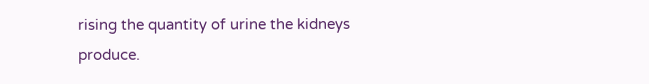rising the quantity of urine the kidneys produce.